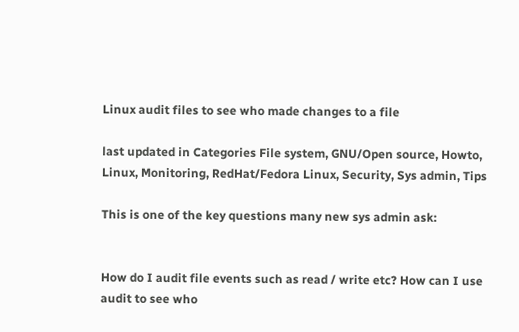Linux audit files to see who made changes to a file

last updated in Categories File system, GNU/Open source, Howto, Linux, Monitoring, RedHat/Fedora Linux, Security, Sys admin, Tips

This is one of the key questions many new sys admin ask:


How do I audit file events such as read / write etc? How can I use audit to see who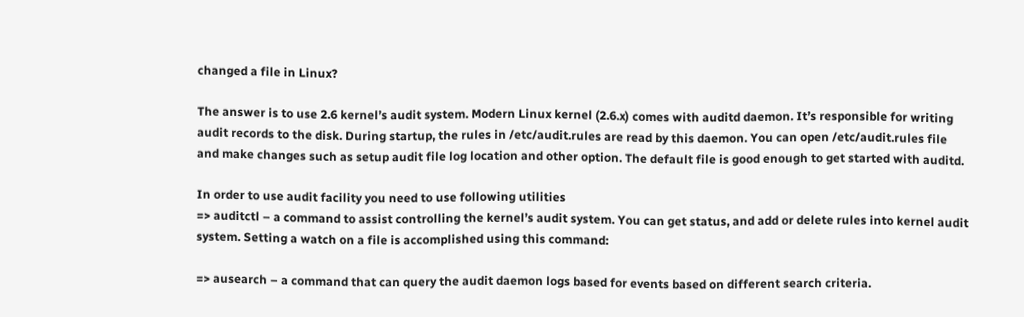changed a file in Linux?

The answer is to use 2.6 kernel’s audit system. Modern Linux kernel (2.6.x) comes with auditd daemon. It’s responsible for writing audit records to the disk. During startup, the rules in /etc/audit.rules are read by this daemon. You can open /etc/audit.rules file and make changes such as setup audit file log location and other option. The default file is good enough to get started with auditd.

In order to use audit facility you need to use following utilities
=> auditctl – a command to assist controlling the kernel’s audit system. You can get status, and add or delete rules into kernel audit system. Setting a watch on a file is accomplished using this command:

=> ausearch – a command that can query the audit daemon logs based for events based on different search criteria.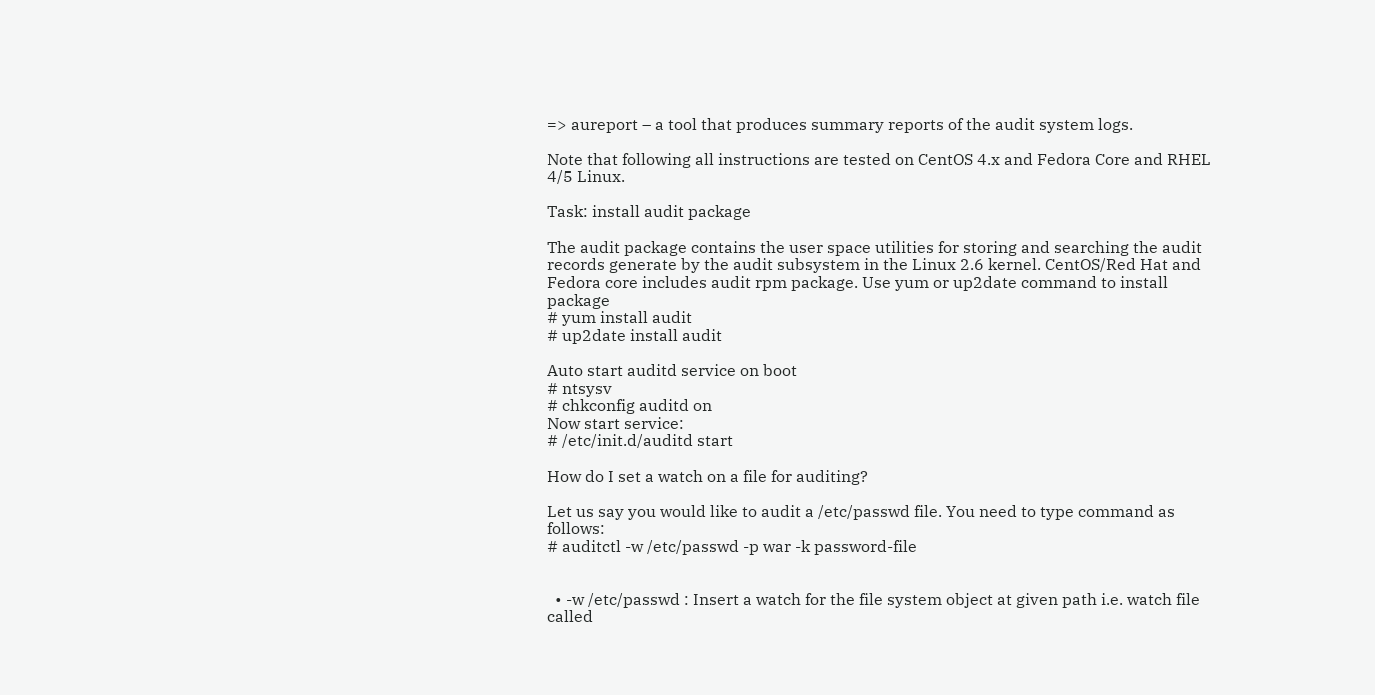=> aureport – a tool that produces summary reports of the audit system logs.

Note that following all instructions are tested on CentOS 4.x and Fedora Core and RHEL 4/5 Linux.

Task: install audit package

The audit package contains the user space utilities for storing and searching the audit records generate by the audit subsystem in the Linux 2.6 kernel. CentOS/Red Hat and Fedora core includes audit rpm package. Use yum or up2date command to install package
# yum install audit
# up2date install audit

Auto start auditd service on boot
# ntsysv
# chkconfig auditd on
Now start service:
# /etc/init.d/auditd start

How do I set a watch on a file for auditing?

Let us say you would like to audit a /etc/passwd file. You need to type command as follows:
# auditctl -w /etc/passwd -p war -k password-file


  • -w /etc/passwd : Insert a watch for the file system object at given path i.e. watch file called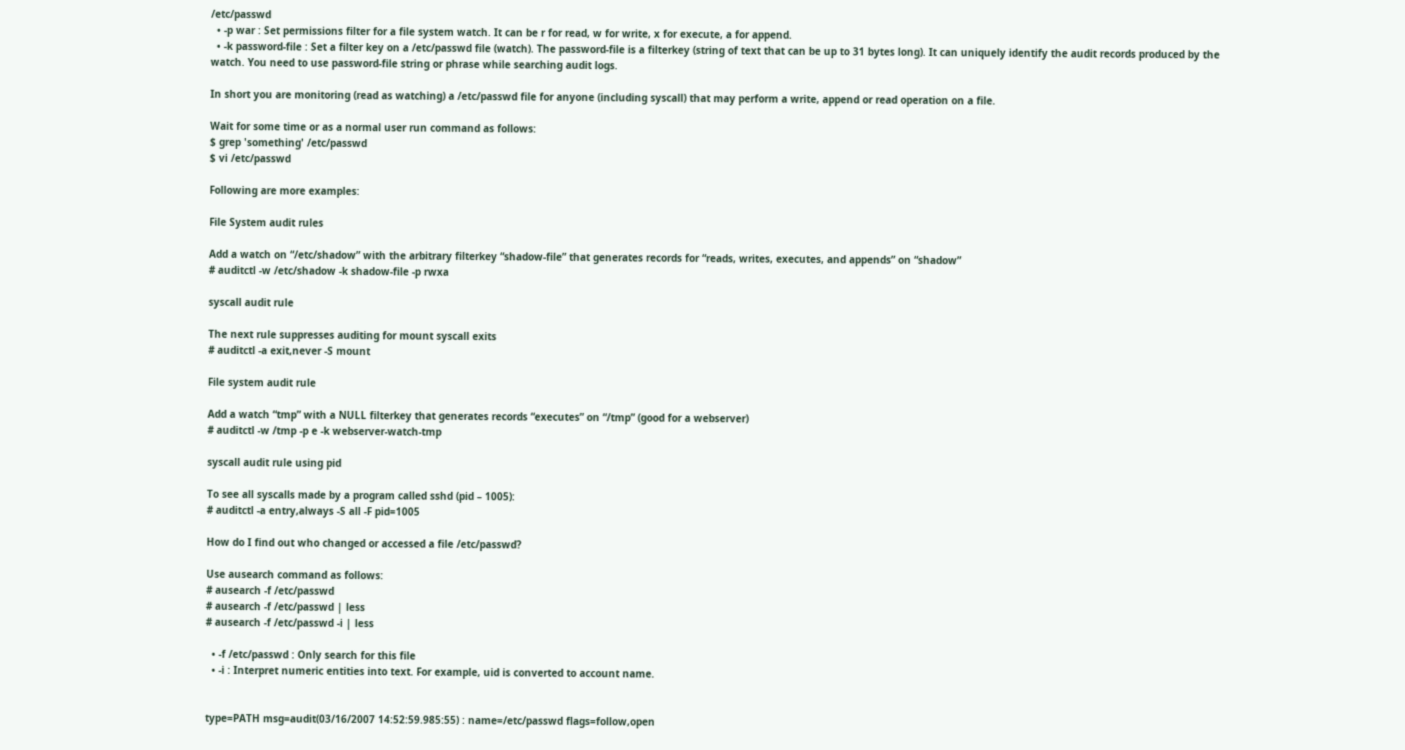/etc/passwd
  • -p war : Set permissions filter for a file system watch. It can be r for read, w for write, x for execute, a for append.
  • -k password-file : Set a filter key on a /etc/passwd file (watch). The password-file is a filterkey (string of text that can be up to 31 bytes long). It can uniquely identify the audit records produced by the watch. You need to use password-file string or phrase while searching audit logs.

In short you are monitoring (read as watching) a /etc/passwd file for anyone (including syscall) that may perform a write, append or read operation on a file.

Wait for some time or as a normal user run command as follows:
$ grep 'something' /etc/passwd
$ vi /etc/passwd

Following are more examples:

File System audit rules

Add a watch on “/etc/shadow” with the arbitrary filterkey “shadow-file” that generates records for “reads, writes, executes, and appends” on “shadow”
# auditctl -w /etc/shadow -k shadow-file -p rwxa

syscall audit rule

The next rule suppresses auditing for mount syscall exits
# auditctl -a exit,never -S mount

File system audit rule

Add a watch “tmp” with a NULL filterkey that generates records “executes” on “/tmp” (good for a webserver)
# auditctl -w /tmp -p e -k webserver-watch-tmp

syscall audit rule using pid

To see all syscalls made by a program called sshd (pid – 1005):
# auditctl -a entry,always -S all -F pid=1005

How do I find out who changed or accessed a file /etc/passwd?

Use ausearch command as follows:
# ausearch -f /etc/passwd
# ausearch -f /etc/passwd | less
# ausearch -f /etc/passwd -i | less

  • -f /etc/passwd : Only search for this file
  • -i : Interpret numeric entities into text. For example, uid is converted to account name.


type=PATH msg=audit(03/16/2007 14:52:59.985:55) : name=/etc/passwd flags=follow,open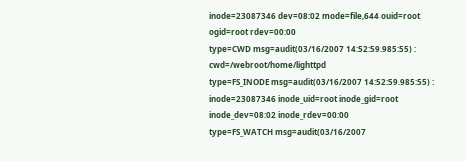inode=23087346 dev=08:02 mode=file,644 ouid=root ogid=root rdev=00:00
type=CWD msg=audit(03/16/2007 14:52:59.985:55) :  cwd=/webroot/home/lighttpd
type=FS_INODE msg=audit(03/16/2007 14:52:59.985:55) : inode=23087346 inode_uid=root inode_gid=root inode_dev=08:02 inode_rdev=00:00
type=FS_WATCH msg=audit(03/16/2007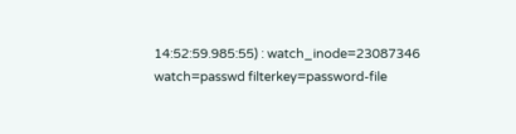14:52:59.985:55) : watch_inode=23087346 watch=passwd filterkey=password-file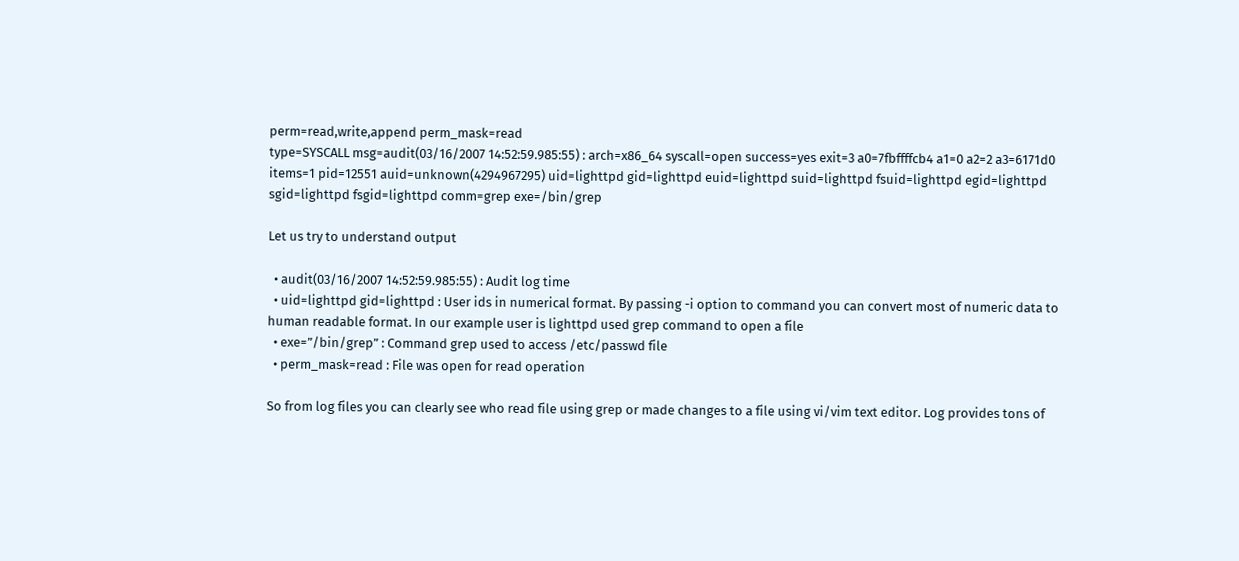perm=read,write,append perm_mask=read
type=SYSCALL msg=audit(03/16/2007 14:52:59.985:55) : arch=x86_64 syscall=open success=yes exit=3 a0=7fbffffcb4 a1=0 a2=2 a3=6171d0 items=1 pid=12551 auid=unknown(4294967295) uid=lighttpd gid=lighttpd euid=lighttpd suid=lighttpd fsuid=lighttpd egid=lighttpd sgid=lighttpd fsgid=lighttpd comm=grep exe=/bin/grep

Let us try to understand output

  • audit(03/16/2007 14:52:59.985:55) : Audit log time
  • uid=lighttpd gid=lighttpd : User ids in numerical format. By passing -i option to command you can convert most of numeric data to human readable format. In our example user is lighttpd used grep command to open a file
  • exe=”/bin/grep” : Command grep used to access /etc/passwd file
  • perm_mask=read : File was open for read operation

So from log files you can clearly see who read file using grep or made changes to a file using vi/vim text editor. Log provides tons of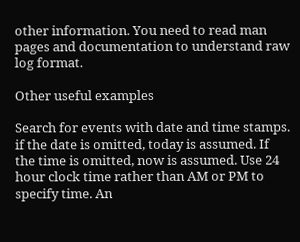other information. You need to read man pages and documentation to understand raw log format.

Other useful examples

Search for events with date and time stamps. if the date is omitted, today is assumed. If the time is omitted, now is assumed. Use 24 hour clock time rather than AM or PM to specify time. An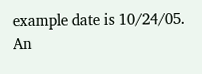example date is 10/24/05. An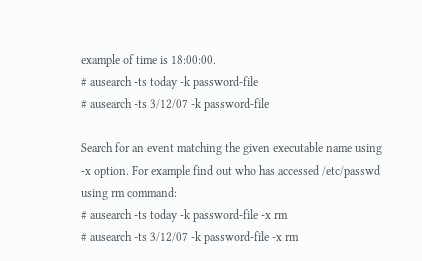example of time is 18:00:00.
# ausearch -ts today -k password-file
# ausearch -ts 3/12/07 -k password-file

Search for an event matching the given executable name using -x option. For example find out who has accessed /etc/passwd using rm command:
# ausearch -ts today -k password-file -x rm
# ausearch -ts 3/12/07 -k password-file -x rm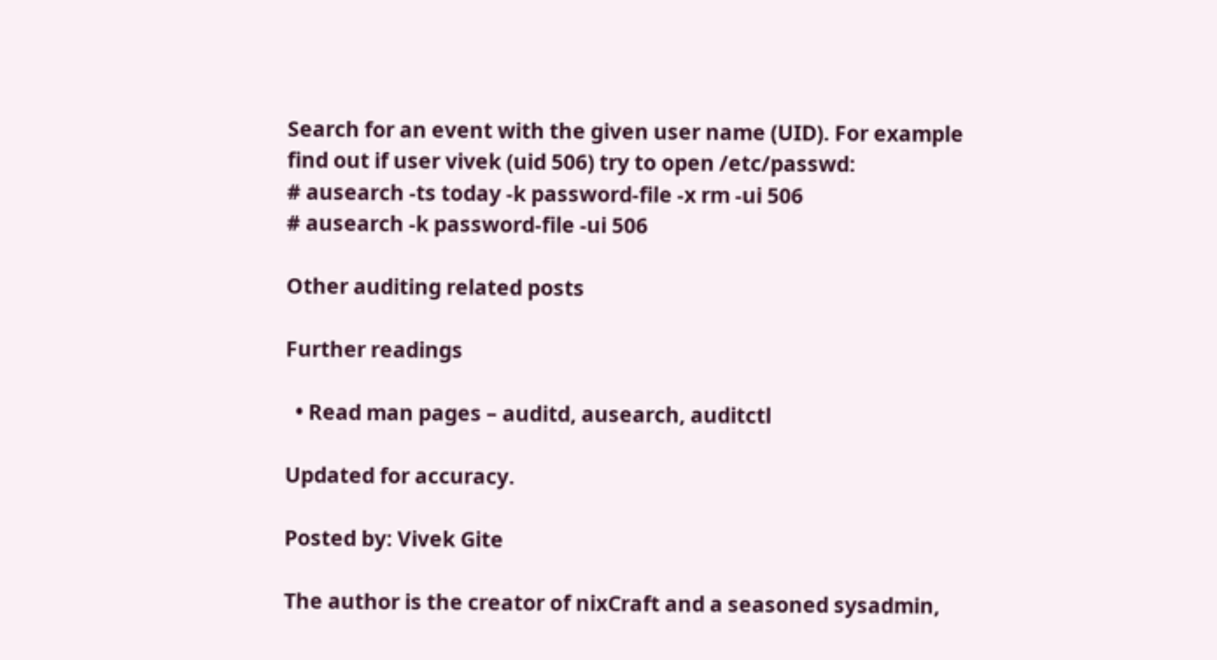Search for an event with the given user name (UID). For example find out if user vivek (uid 506) try to open /etc/passwd:
# ausearch -ts today -k password-file -x rm -ui 506
# ausearch -k password-file -ui 506

Other auditing related posts

Further readings

  • Read man pages – auditd, ausearch, auditctl

Updated for accuracy.

Posted by: Vivek Gite

The author is the creator of nixCraft and a seasoned sysadmin,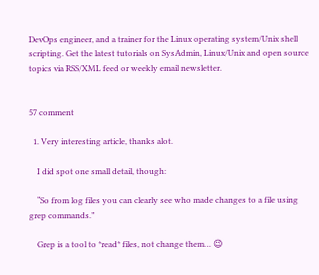DevOps engineer, and a trainer for the Linux operating system/Unix shell scripting. Get the latest tutorials on SysAdmin, Linux/Unix and open source topics via RSS/XML feed or weekly email newsletter.


57 comment

  1. Very interesting article, thanks alot.

    I did spot one small detail, though:

    “So from log files you can clearly see who made changes to a file using grep commands.”

    Grep is a tool to *read* files, not change them… 😉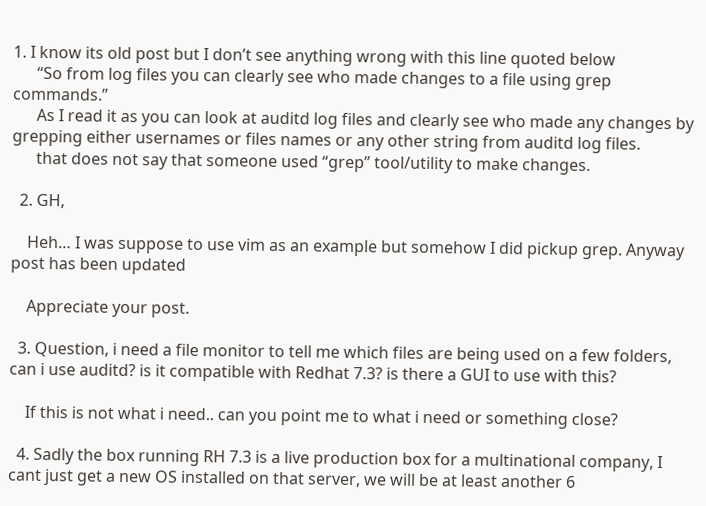1. I know its old post but I don’t see anything wrong with this line quoted below
      “So from log files you can clearly see who made changes to a file using grep commands.”
      As I read it as you can look at auditd log files and clearly see who made any changes by grepping either usernames or files names or any other string from auditd log files.
      that does not say that someone used “grep” tool/utility to make changes.

  2. GH,

    Heh… I was suppose to use vim as an example but somehow I did pickup grep. Anyway post has been updated

    Appreciate your post.

  3. Question, i need a file monitor to tell me which files are being used on a few folders, can i use auditd? is it compatible with Redhat 7.3? is there a GUI to use with this?

    If this is not what i need.. can you point me to what i need or something close?

  4. Sadly the box running RH 7.3 is a live production box for a multinational company, I cant just get a new OS installed on that server, we will be at least another 6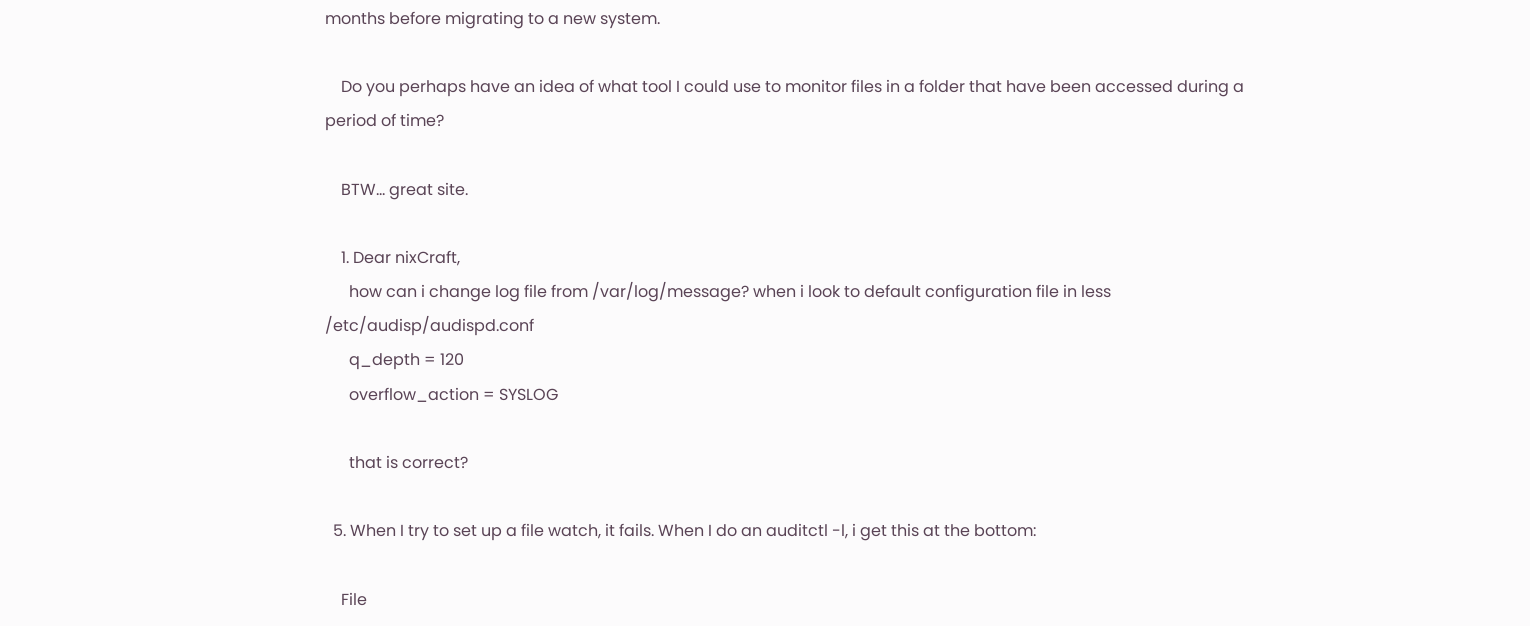months before migrating to a new system.

    Do you perhaps have an idea of what tool I could use to monitor files in a folder that have been accessed during a period of time?

    BTW… great site.

    1. Dear nixCraft,
      how can i change log file from /var/log/message? when i look to default configuration file in less /etc/audisp/audispd.conf
      q_depth = 120
      overflow_action = SYSLOG

      that is correct?

  5. When I try to set up a file watch, it fails. When I do an auditctl -l, i get this at the bottom:

    File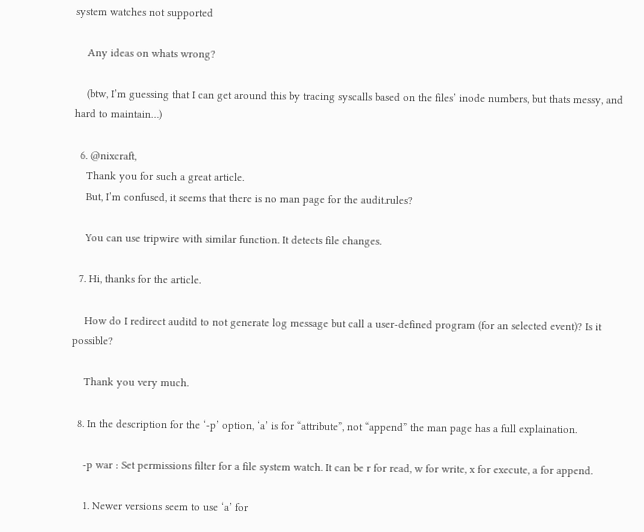system watches not supported

    Any ideas on whats wrong?

    (btw, I’m guessing that I can get around this by tracing syscalls based on the files’ inode numbers, but thats messy, and hard to maintain…)

  6. @nixcraft,
    Thank you for such a great article.
    But, I’m confused, it seems that there is no man page for the audit.rules?

    You can use tripwire with similar function. It detects file changes.

  7. Hi, thanks for the article.

    How do I redirect auditd to not generate log message but call a user-defined program (for an selected event)? Is it possible?

    Thank you very much.

  8. In the description for the ‘-p’ option, ‘a’ is for “attribute”, not “append” the man page has a full explaination.

    -p war : Set permissions filter for a file system watch. It can be r for read, w for write, x for execute, a for append.

    1. Newer versions seem to use ‘a’ for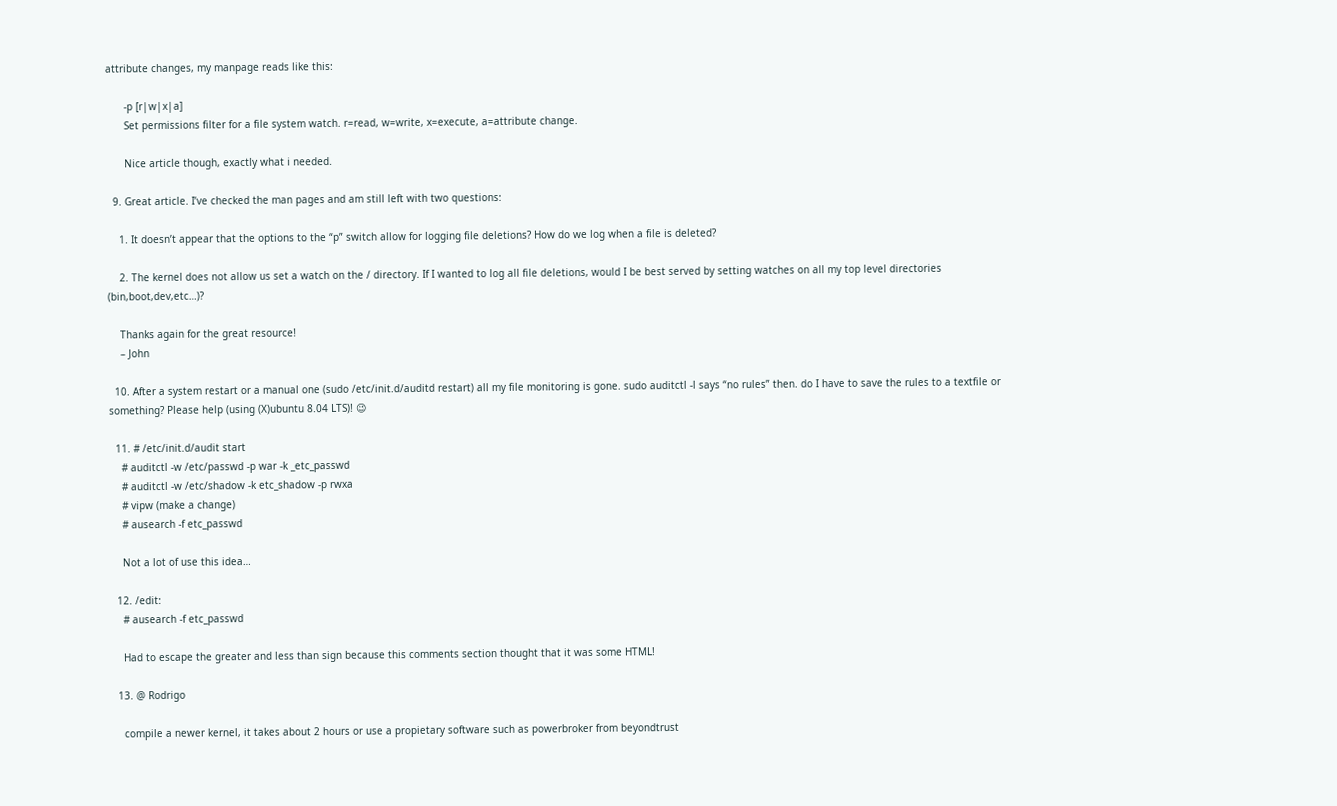attribute changes, my manpage reads like this:

      -p [r|w|x|a]
      Set permissions filter for a file system watch. r=read, w=write, x=execute, a=attribute change.

      Nice article though, exactly what i needed.

  9. Great article. I’ve checked the man pages and am still left with two questions:

    1. It doesn’t appear that the options to the “p” switch allow for logging file deletions? How do we log when a file is deleted?

    2. The kernel does not allow us set a watch on the / directory. If I wanted to log all file deletions, would I be best served by setting watches on all my top level directories (bin,boot,dev,etc…)?

    Thanks again for the great resource!
    – John

  10. After a system restart or a manual one (sudo /etc/init.d/auditd restart) all my file monitoring is gone. sudo auditctl -l says “no rules” then. do I have to save the rules to a textfile or something? Please help (using (X)ubuntu 8.04 LTS)! 😉

  11. # /etc/init.d/audit start
    # auditctl -w /etc/passwd -p war -k _etc_passwd
    # auditctl -w /etc/shadow -k etc_shadow -p rwxa
    # vipw (make a change)
    # ausearch -f etc_passwd

    Not a lot of use this idea…

  12. /edit:
    # ausearch -f etc_passwd

    Had to escape the greater and less than sign because this comments section thought that it was some HTML!

  13. @ Rodrigo

    compile a newer kernel, it takes about 2 hours or use a propietary software such as powerbroker from beyondtrust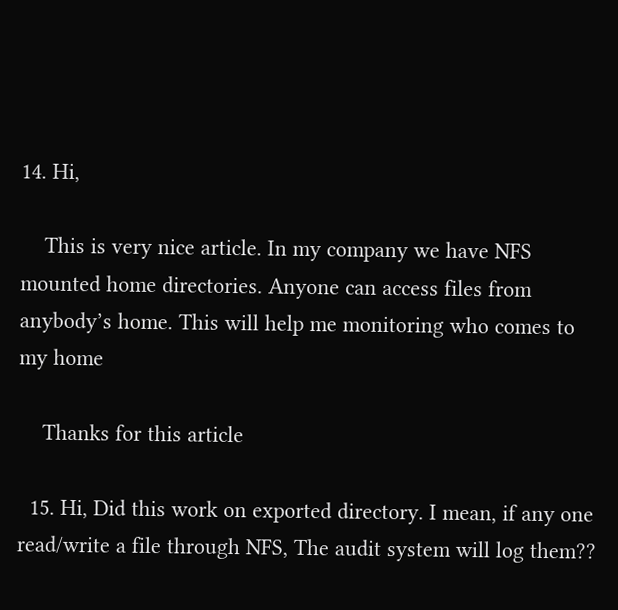14. Hi,

    This is very nice article. In my company we have NFS mounted home directories. Anyone can access files from anybody’s home. This will help me monitoring who comes to my home

    Thanks for this article

  15. Hi, Did this work on exported directory. I mean, if any one read/write a file through NFS, The audit system will log them??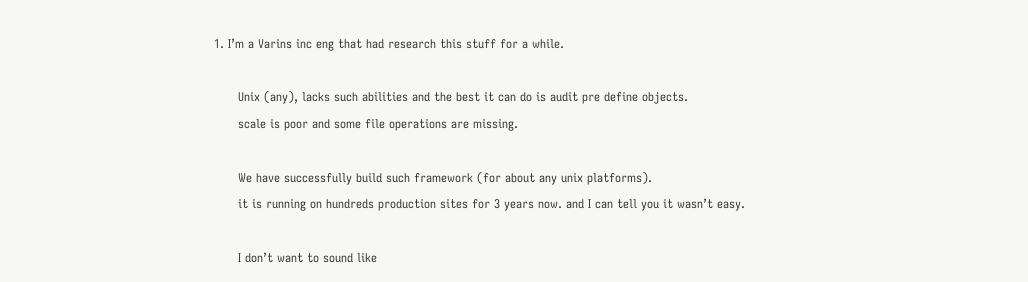1. I’m a Varins inc eng that had research this stuff for a while.

      Unix (any), lacks such abilities and the best it can do is audit pre define objects.
      scale is poor and some file operations are missing.

      We have successfully build such framework (for about any unix platforms).
      it is running on hundreds production sites for 3 years now. and I can tell you it wasn’t easy.

      I don’t want to sound like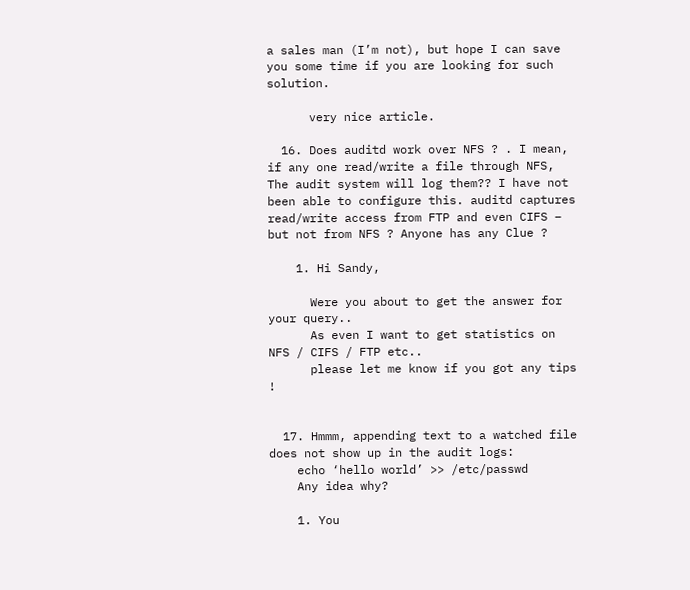a sales man (I’m not), but hope I can save you some time if you are looking for such solution.

      very nice article.

  16. Does auditd work over NFS ? . I mean, if any one read/write a file through NFS, The audit system will log them?? I have not been able to configure this. auditd captures read/write access from FTP and even CIFS – but not from NFS ? Anyone has any Clue ?

    1. Hi Sandy,

      Were you about to get the answer for your query..
      As even I want to get statistics on NFS / CIFS / FTP etc..
      please let me know if you got any tips !


  17. Hmmm, appending text to a watched file does not show up in the audit logs:
    echo ‘hello world’ >> /etc/passwd
    Any idea why?

    1. You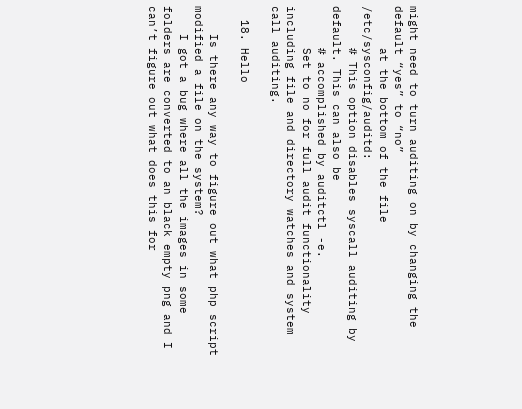might need to turn auditing on by changing the default “yes” to “no”
      at the bottom of the file /etc/sysconfig/auditd:
      # This option disables syscall auditing by default. This can also be
      # accomplished by auditctl -e.
      Set to no for full audit functionality including file and directory watches and system call auditing.

  18. Hello

    Is there any way to figure out what php script modified a file on the system?
    I got a bug where all the images in some folders are converted to an black empty png and I can’t figure out what does this for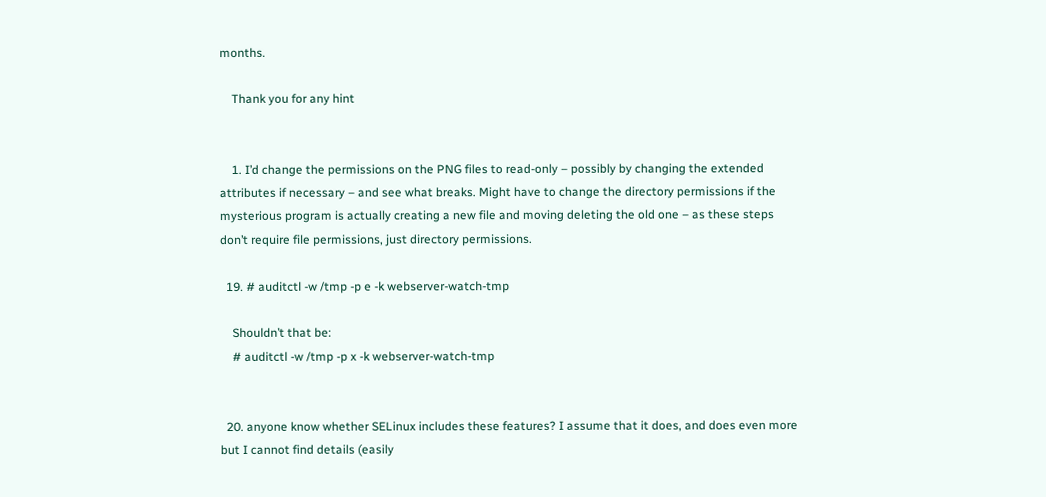months.

    Thank you for any hint


    1. I’d change the permissions on the PNG files to read-only – possibly by changing the extended attributes if necessary – and see what breaks. Might have to change the directory permissions if the mysterious program is actually creating a new file and moving deleting the old one – as these steps don’t require file permissions, just directory permissions.

  19. # auditctl -w /tmp -p e -k webserver-watch-tmp

    Shouldn’t that be:
    # auditctl -w /tmp -p x -k webserver-watch-tmp


  20. anyone know whether SELinux includes these features? I assume that it does, and does even more but I cannot find details (easily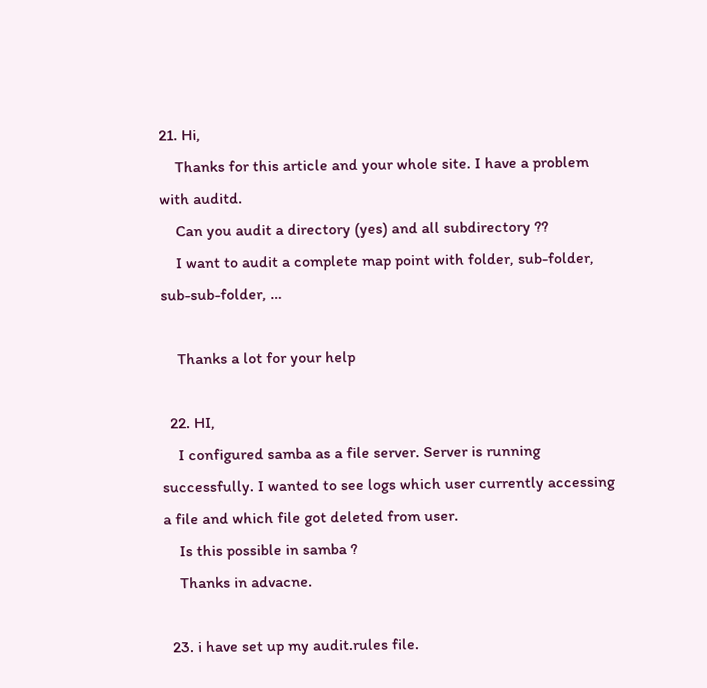21. Hi,
    Thanks for this article and your whole site. I have a problem with auditd.
    Can you audit a directory (yes) and all subdirectory ??
    I want to audit a complete map point with folder, sub-folder, sub-sub-folder, …

    Thanks a lot for your help

  22. HI,
    I configured samba as a file server. Server is running successfully. I wanted to see logs which user currently accessing a file and which file got deleted from user.
    Is this possible in samba ?
    Thanks in advacne.

  23. i have set up my audit.rules file.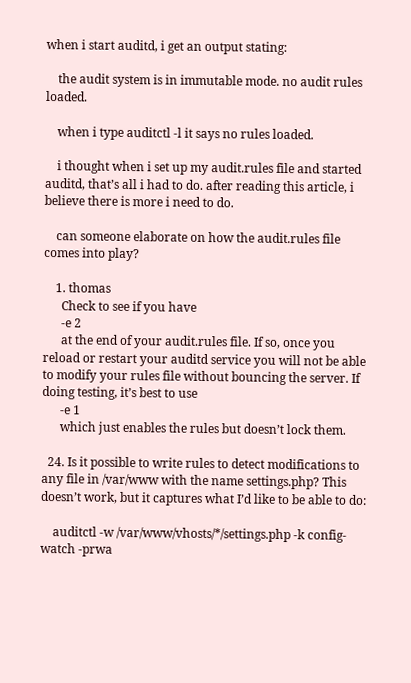when i start auditd, i get an output stating:

    the audit system is in immutable mode. no audit rules loaded.

    when i type auditctl -l it says no rules loaded.

    i thought when i set up my audit.rules file and started auditd, that’s all i had to do. after reading this article, i believe there is more i need to do.

    can someone elaborate on how the audit.rules file comes into play?

    1. thomas
      Check to see if you have
      -e 2
      at the end of your audit.rules file. If so, once you reload or restart your auditd service you will not be able to modify your rules file without bouncing the server. If doing testing, it’s best to use
      -e 1
      which just enables the rules but doesn’t lock them.

  24. Is it possible to write rules to detect modifications to any file in /var/www with the name settings.php? This doesn’t work, but it captures what I’d like to be able to do:

    auditctl -w /var/www/vhosts/*/settings.php -k config-watch -prwa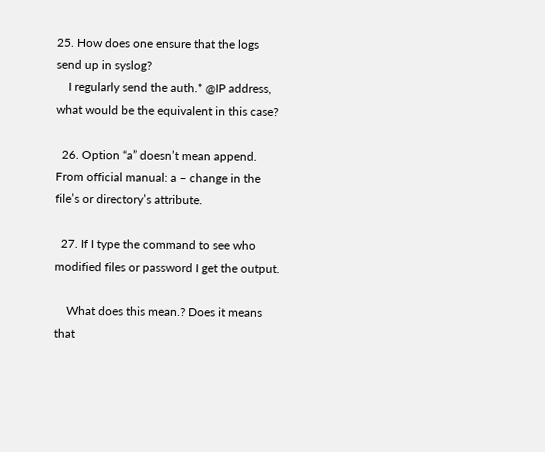25. How does one ensure that the logs send up in syslog?
    I regularly send the auth.* @IP address, what would be the equivalent in this case?

  26. Option “a” doesn’t mean append. From official manual: a – change in the file’s or directory’s attribute.

  27. If I type the command to see who modified files or password I get the output.

    What does this mean.? Does it means that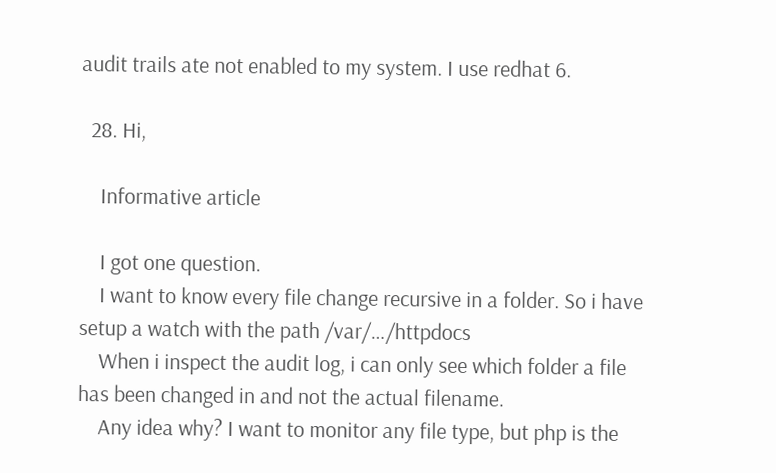audit trails ate not enabled to my system. I use redhat 6.

  28. Hi,

    Informative article

    I got one question.
    I want to know every file change recursive in a folder. So i have setup a watch with the path /var/…/httpdocs
    When i inspect the audit log, i can only see which folder a file has been changed in and not the actual filename.
    Any idea why? I want to monitor any file type, but php is the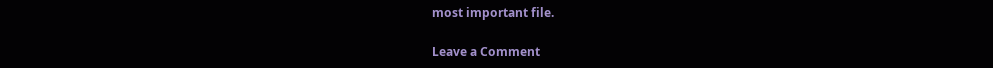most important file.

Leave a Comment